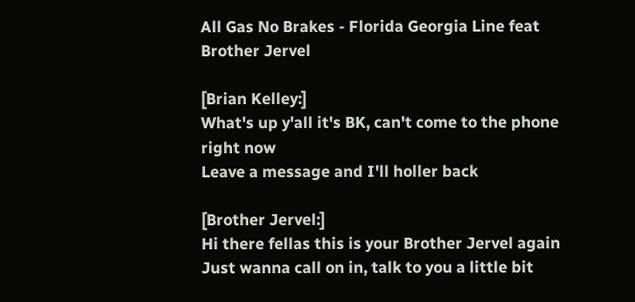All Gas No Brakes - Florida Georgia Line feat Brother Jervel

[Brian Kelley:]
What's up y'all it's BK, can't come to the phone right now
Leave a message and I'll holler back

[Brother Jervel:]
Hi there fellas this is your Brother Jervel again
Just wanna call on in, talk to you a little bit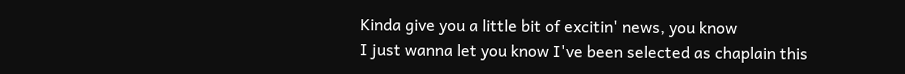Kinda give you a little bit of excitin' news, you know
I just wanna let you know I've been selected as chaplain this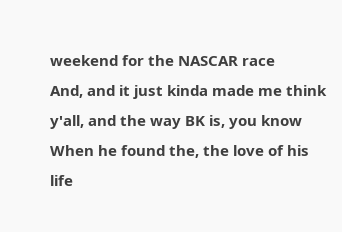weekend for the NASCAR race
And, and it just kinda made me think y'all, and the way BK is, you know
When he found the, the love of his life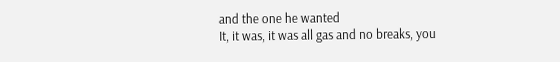and the one he wanted
It, it was, it was all gas and no breaks, you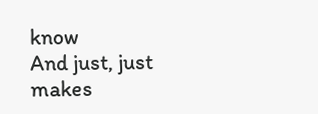know
And just, just makes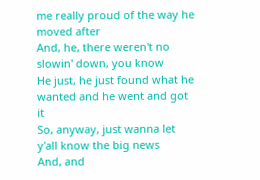me really proud of the way he moved after
And, he, there weren't no slowin' down, you know
He just, he just found what he wanted and he went and got it
So, anyway, just wanna let y'all know the big news
And, and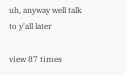uh, anyway well talk to y'all later

view 87 times